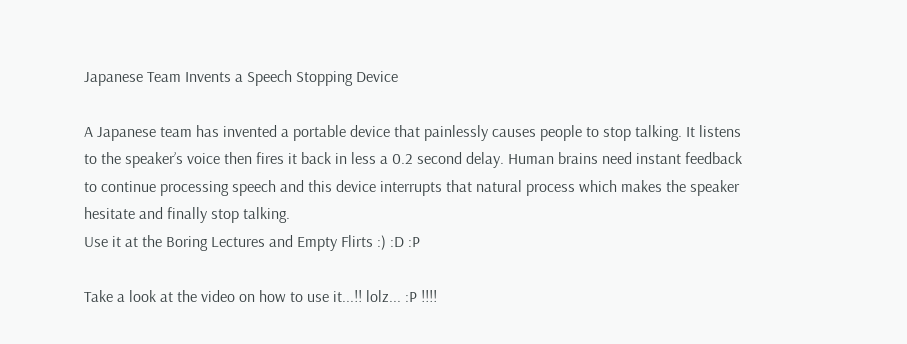Japanese Team Invents a Speech Stopping Device

A Japanese team has invented a portable device that painlessly causes people to stop talking. It listens to the speaker’s voice then fires it back in less a 0.2 second delay. Human brains need instant feedback to continue processing speech and this device interrupts that natural process which makes the speaker hesitate and finally stop talking.
Use it at the Boring Lectures and Empty Flirts :) :D :P

Take a look at the video on how to use it...!! lolz... :P !!!!